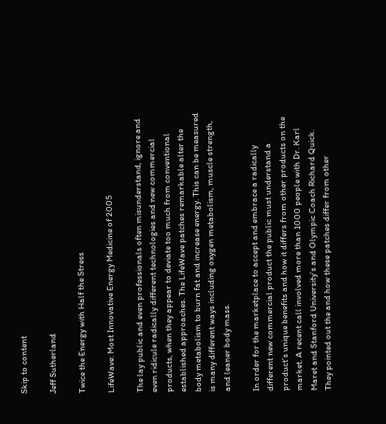Skip to content

Jeff Sutherland

Twice the Energy with Half the Stress

LifeWave: Most Innovative Energy Medicine of 2005

The lay public and even professionals often misunderstand, ignore and even ridicule radically different technologies and new commercial products, when they appear to deviate too much from conventional established approaches. The LifeWave patches remarkable alter the body metabolism to burn fat and increase energy. This can be measured is many different ways including oxygen metabolism, muscle strength, and leaner body mass.

In order for the marketplace to accept and embrace a radically different new commercial product the public must understand a product’s unique benefits and how it differs from other products on the market. A recent call involved more than 1000 people with Dr. Karl Maret and Stanford University’s and Olympic Coach Richard Quick. They pointed out the and how these patches differ from other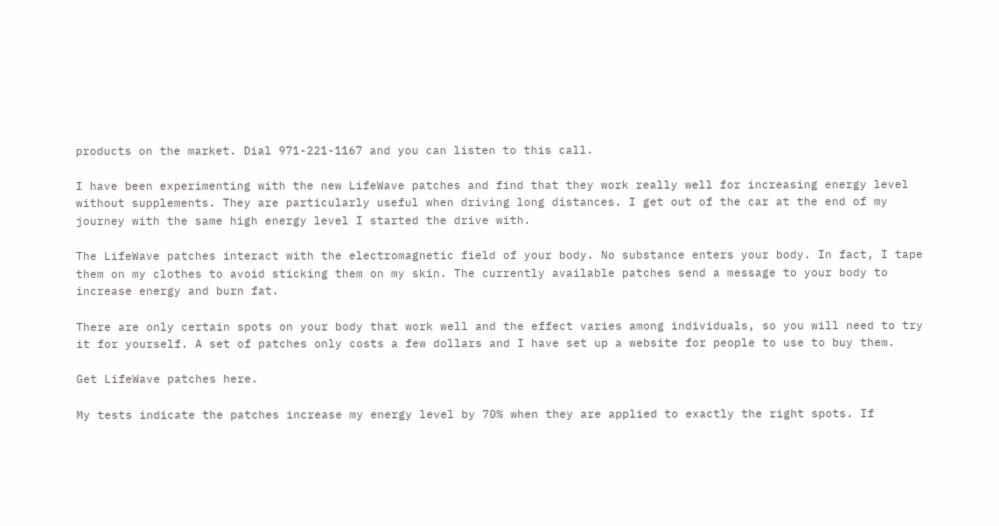products on the market. Dial 971-221-1167 and you can listen to this call.

I have been experimenting with the new LifeWave patches and find that they work really well for increasing energy level without supplements. They are particularly useful when driving long distances. I get out of the car at the end of my journey with the same high energy level I started the drive with.

The LifeWave patches interact with the electromagnetic field of your body. No substance enters your body. In fact, I tape them on my clothes to avoid sticking them on my skin. The currently available patches send a message to your body to increase energy and burn fat.

There are only certain spots on your body that work well and the effect varies among individuals, so you will need to try it for yourself. A set of patches only costs a few dollars and I have set up a website for people to use to buy them.

Get LifeWave patches here.

My tests indicate the patches increase my energy level by 70% when they are applied to exactly the right spots. If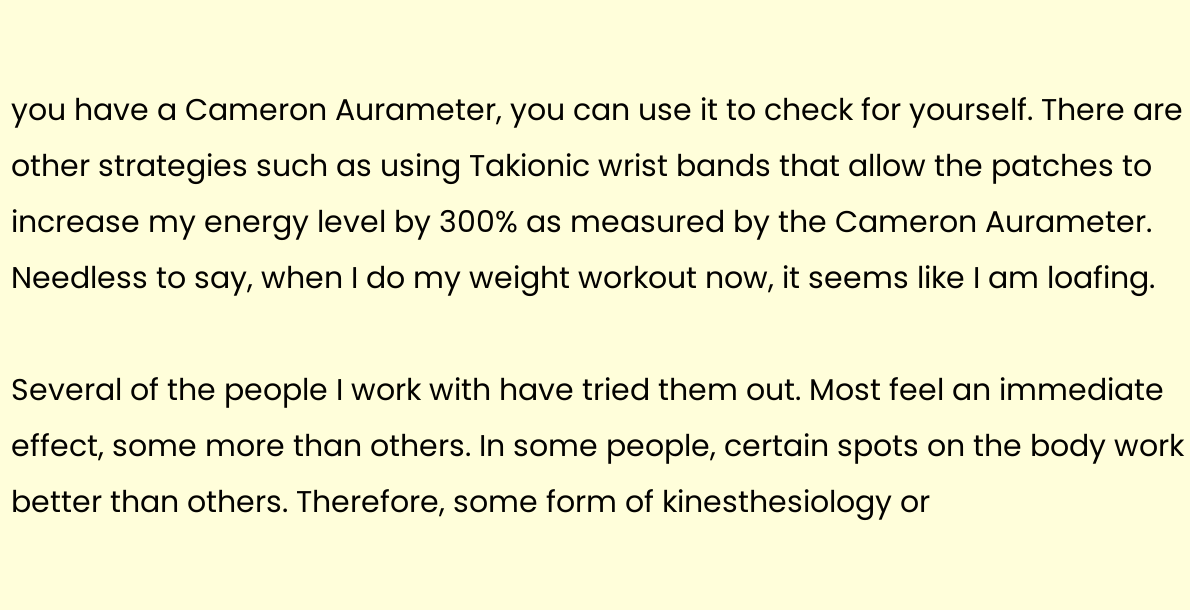you have a Cameron Aurameter, you can use it to check for yourself. There are other strategies such as using Takionic wrist bands that allow the patches to increase my energy level by 300% as measured by the Cameron Aurameter. Needless to say, when I do my weight workout now, it seems like I am loafing.

Several of the people I work with have tried them out. Most feel an immediate effect, some more than others. In some people, certain spots on the body work better than others. Therefore, some form of kinesthesiology or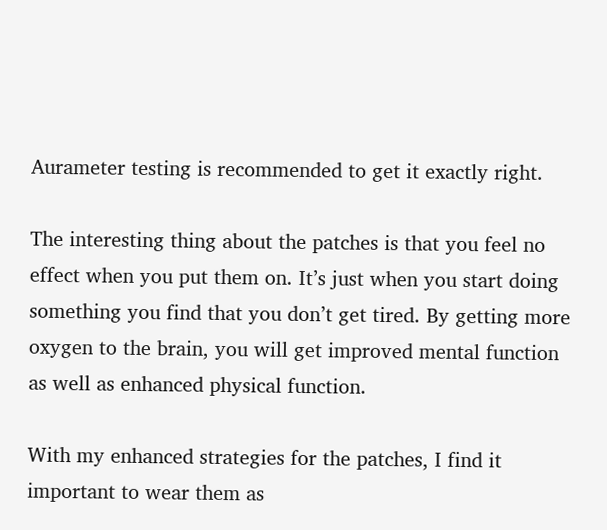Aurameter testing is recommended to get it exactly right.

The interesting thing about the patches is that you feel no effect when you put them on. It’s just when you start doing something you find that you don’t get tired. By getting more oxygen to the brain, you will get improved mental function as well as enhanced physical function.

With my enhanced strategies for the patches, I find it important to wear them as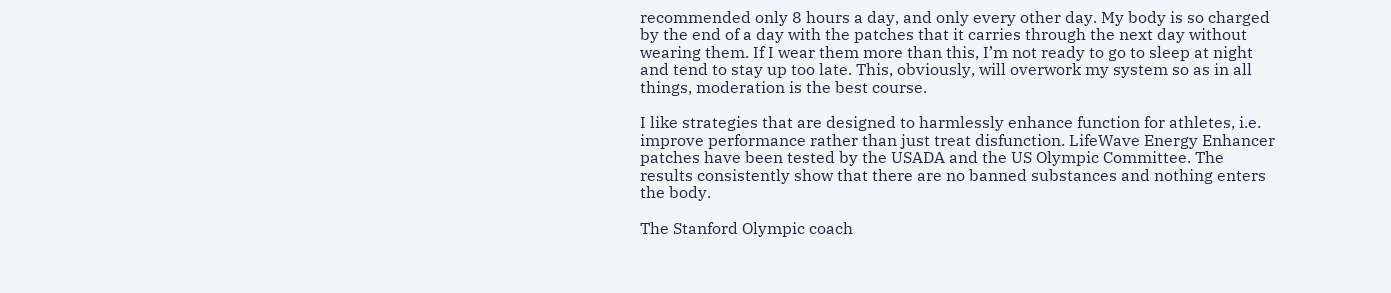recommended only 8 hours a day, and only every other day. My body is so charged by the end of a day with the patches that it carries through the next day without wearing them. If I wear them more than this, I’m not ready to go to sleep at night and tend to stay up too late. This, obviously, will overwork my system so as in all things, moderation is the best course.

I like strategies that are designed to harmlessly enhance function for athletes, i.e. improve performance rather than just treat disfunction. LifeWave Energy Enhancer patches have been tested by the USADA and the US Olympic Committee. The results consistently show that there are no banned substances and nothing enters the body.

The Stanford Olympic coach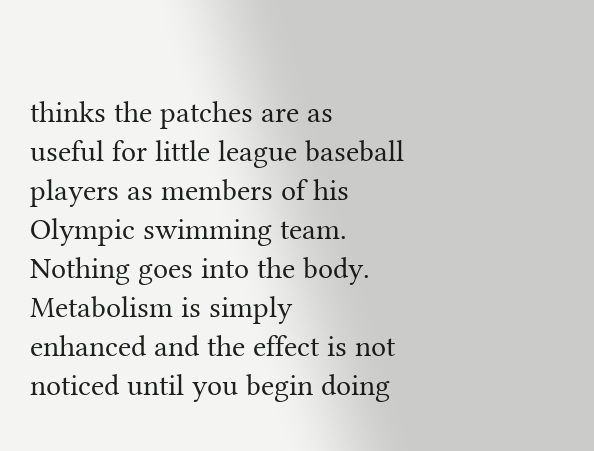thinks the patches are as useful for little league baseball players as members of his Olympic swimming team. Nothing goes into the body. Metabolism is simply enhanced and the effect is not noticed until you begin doing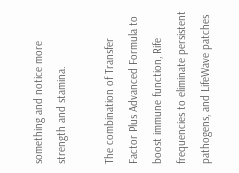something and notice more strength and stamina.

The combination of Transfer Factor Plus Advanced Formula to boost immune function, Rife frequencies to eliminate persistent pathogens, and LifeWave patches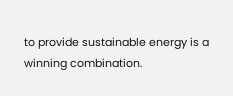to provide sustainable energy is a winning combination.